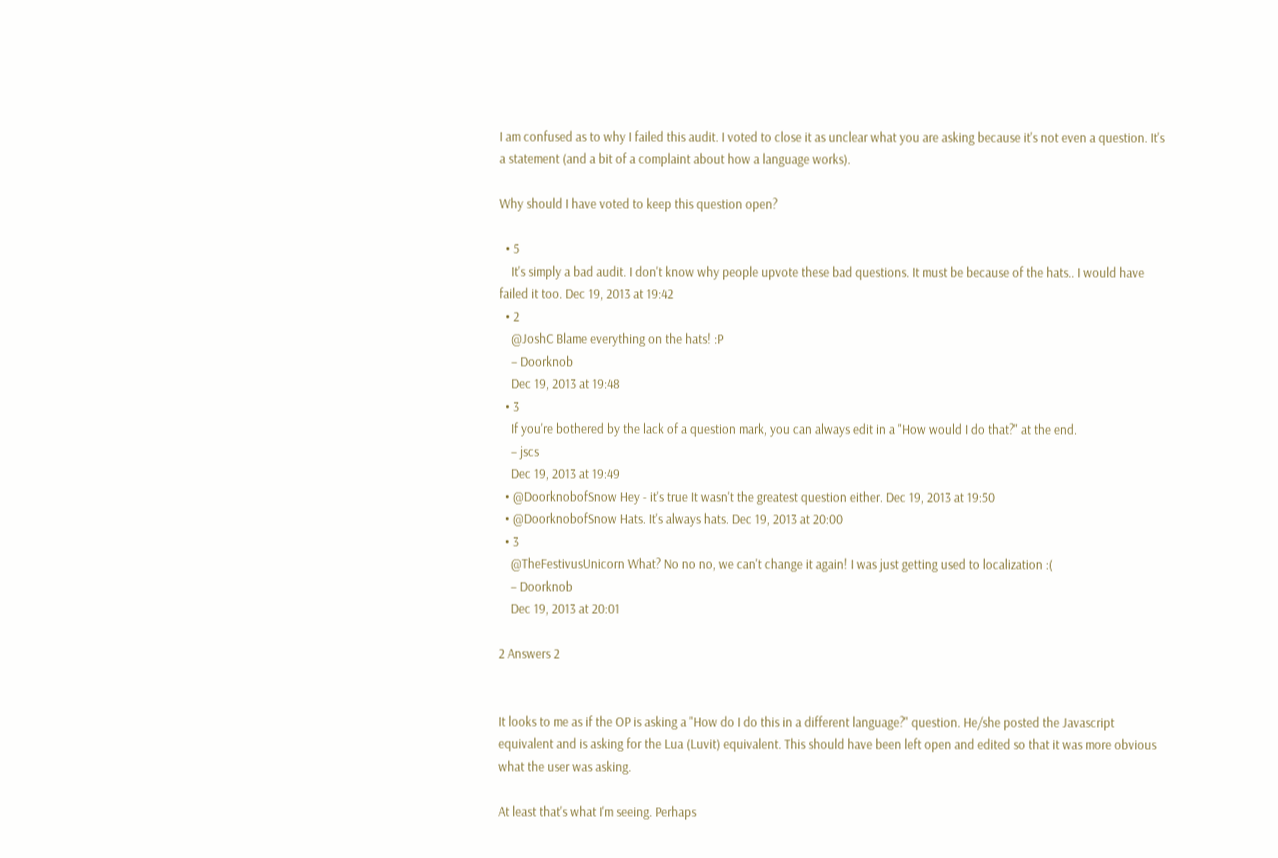I am confused as to why I failed this audit. I voted to close it as unclear what you are asking because it's not even a question. It's a statement (and a bit of a complaint about how a language works).

Why should I have voted to keep this question open?

  • 5
    It's simply a bad audit. I don't know why people upvote these bad questions. It must be because of the hats.. I would have failed it too. Dec 19, 2013 at 19:42
  • 2
    @JoshC Blame everything on the hats! :P
    – Doorknob
    Dec 19, 2013 at 19:48
  • 3
    If you're bothered by the lack of a question mark, you can always edit in a "How would I do that?" at the end.
    – jscs
    Dec 19, 2013 at 19:49
  • @DoorknobofSnow Hey - it's true It wasn't the greatest question either. Dec 19, 2013 at 19:50
  • @DoorknobofSnow Hats. It's always hats. Dec 19, 2013 at 20:00
  • 3
    @TheFestivusUnicorn What? No no no, we can't change it again! I was just getting used to localization :(
    – Doorknob
    Dec 19, 2013 at 20:01

2 Answers 2


It looks to me as if the OP is asking a "How do I do this in a different language?" question. He/she posted the Javascript equivalent and is asking for the Lua (Luvit) equivalent. This should have been left open and edited so that it was more obvious what the user was asking.

At least that's what I'm seeing. Perhaps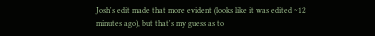Josh's edit made that more evident (looks like it was edited ~12 minutes ago), but that's my guess as to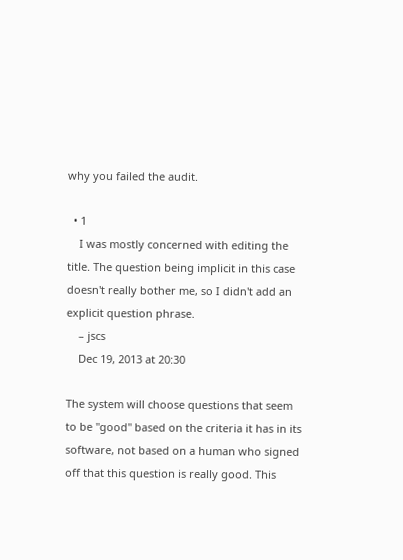why you failed the audit.

  • 1
    I was mostly concerned with editing the title. The question being implicit in this case doesn't really bother me, so I didn't add an explicit question phrase.
    – jscs
    Dec 19, 2013 at 20:30

The system will choose questions that seem to be "good" based on the criteria it has in its software, not based on a human who signed off that this question is really good. This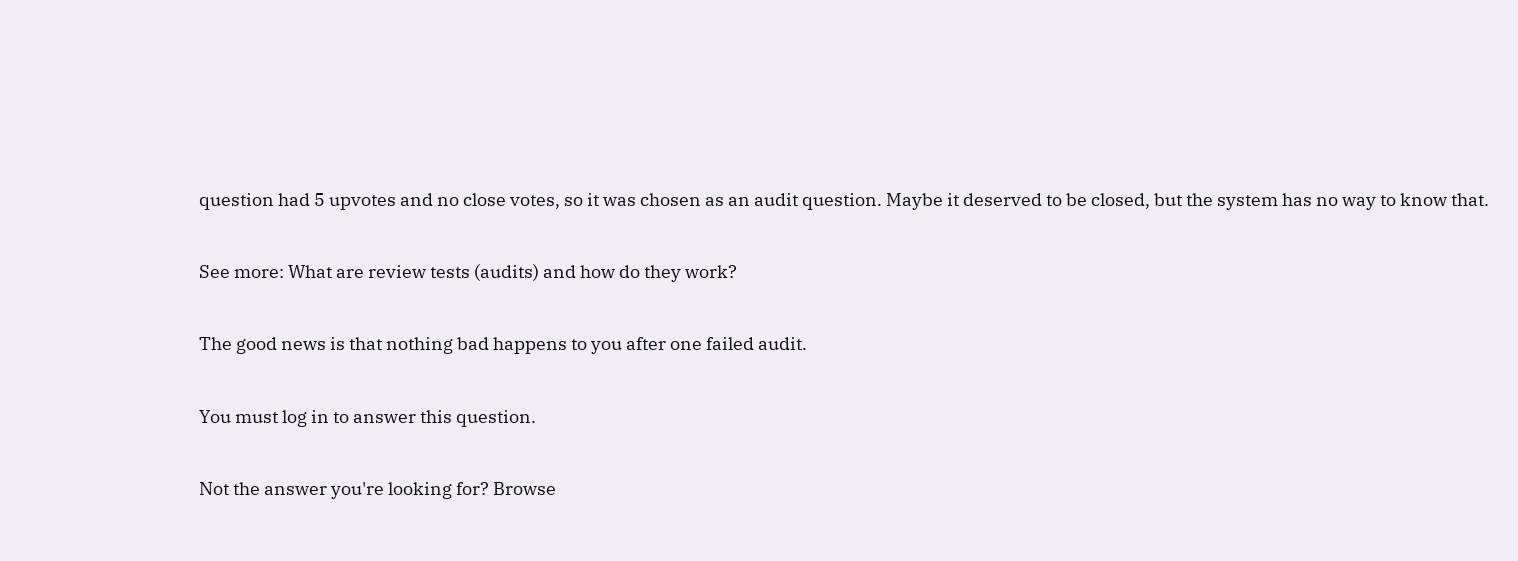question had 5 upvotes and no close votes, so it was chosen as an audit question. Maybe it deserved to be closed, but the system has no way to know that.

See more: What are review tests (audits) and how do they work?

The good news is that nothing bad happens to you after one failed audit.

You must log in to answer this question.

Not the answer you're looking for? Browse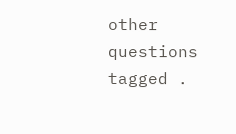other questions tagged .